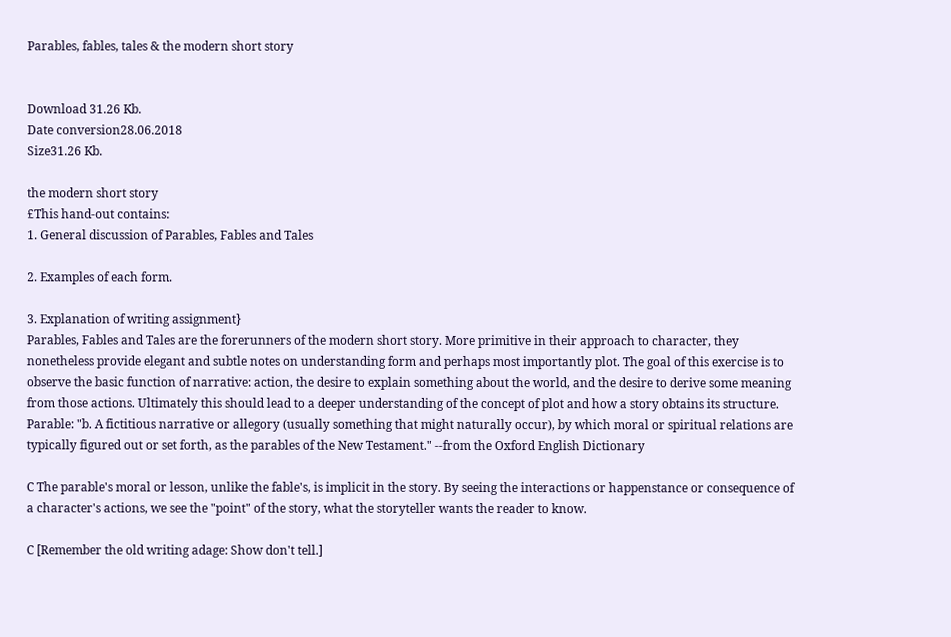Parables, fables, tales & the modern short story


Download 31.26 Kb.
Date conversion28.06.2018
Size31.26 Kb.

the modern short story
£This hand-out contains:
1. General discussion of Parables, Fables and Tales

2. Examples of each form.

3. Explanation of writing assignment}
Parables, Fables and Tales are the forerunners of the modern short story. More primitive in their approach to character, they nonetheless provide elegant and subtle notes on understanding form and perhaps most importantly plot. The goal of this exercise is to observe the basic function of narrative: action, the desire to explain something about the world, and the desire to derive some meaning from those actions. Ultimately this should lead to a deeper understanding of the concept of plot and how a story obtains its structure.
Parable: "b. A fictitious narrative or allegory (usually something that might naturally occur), by which moral or spiritual relations are typically figured out or set forth, as the parables of the New Testament." --from the Oxford English Dictionary

C The parable's moral or lesson, unlike the fable's, is implicit in the story. By seeing the interactions or happenstance or consequence of a character's actions, we see the "point" of the story, what the storyteller wants the reader to know.

C [Remember the old writing adage: Show don't tell.]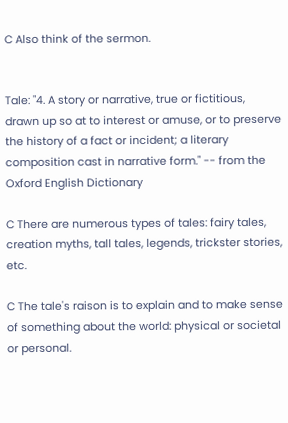C Also think of the sermon.


Tale: "4. A story or narrative, true or fictitious, drawn up so at to interest or amuse, or to preserve the history of a fact or incident; a literary composition cast in narrative form." -- from the Oxford English Dictionary

C There are numerous types of tales: fairy tales, creation myths, tall tales, legends, trickster stories, etc.

C The tale's raison is to explain and to make sense of something about the world: physical or societal or personal.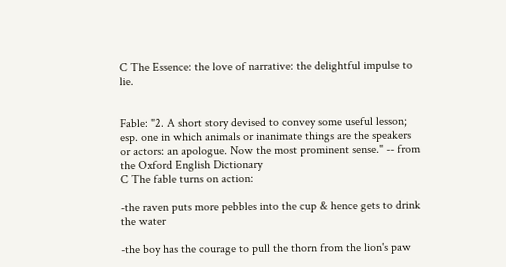C The Essence: the love of narrative: the delightful impulse to lie.


Fable: "2. A short story devised to convey some useful lesson; esp. one in which animals or inanimate things are the speakers or actors: an apologue. Now the most prominent sense." -- from the Oxford English Dictionary
C The fable turns on action:

-the raven puts more pebbles into the cup & hence gets to drink the water

-the boy has the courage to pull the thorn from the lion's paw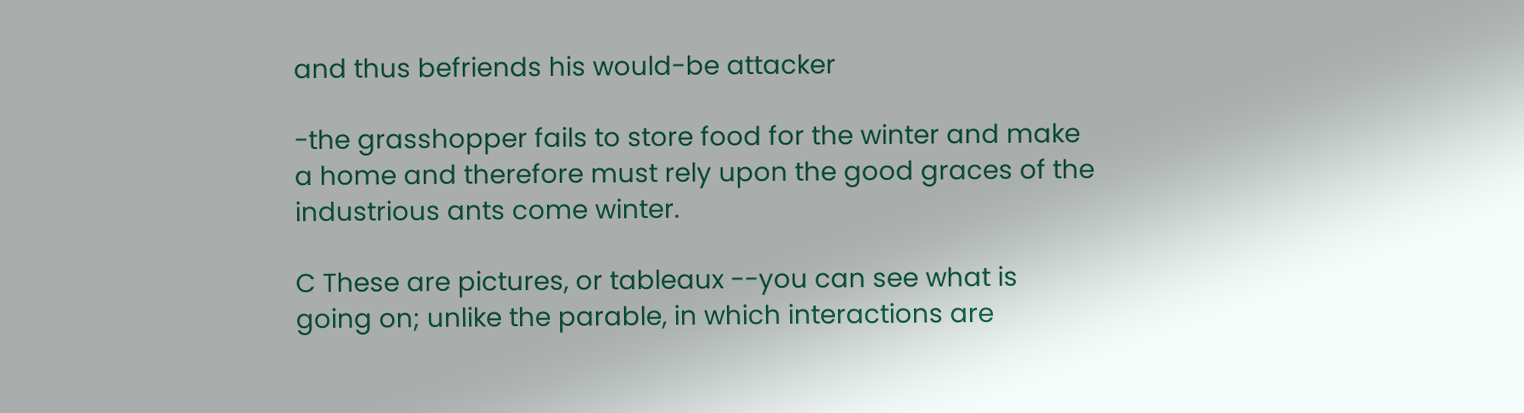and thus befriends his would-be attacker

-the grasshopper fails to store food for the winter and make a home and therefore must rely upon the good graces of the industrious ants come winter.

C These are pictures, or tableaux --you can see what is going on; unlike the parable, in which interactions are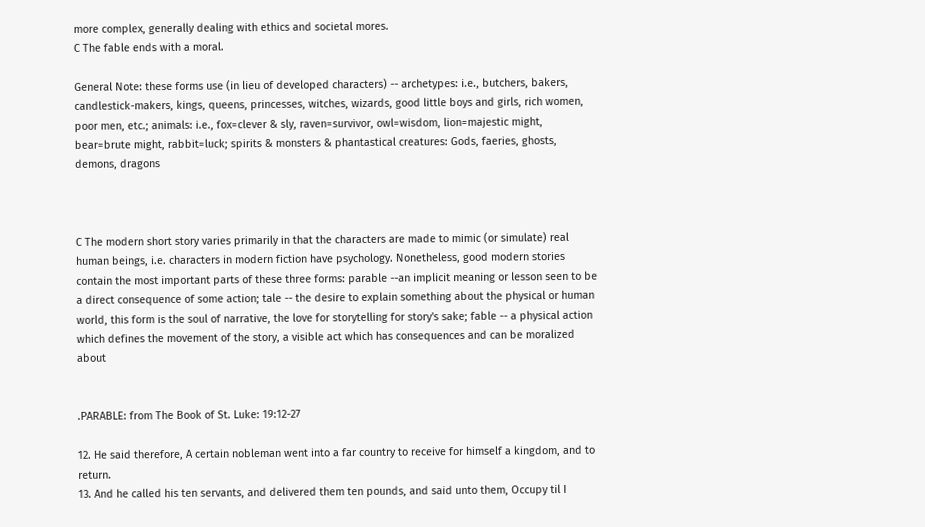more complex, generally dealing with ethics and societal mores.
C The fable ends with a moral.

General Note: these forms use (in lieu of developed characters) -- archetypes: i.e., butchers, bakers, candlestick-makers, kings, queens, princesses, witches, wizards, good little boys and girls, rich women, poor men, etc.; animals: i.e., fox=clever & sly, raven=survivor, owl=wisdom, lion=majestic might, bear=brute might, rabbit=luck; spirits & monsters & phantastical creatures: Gods, faeries, ghosts, demons, dragons



C The modern short story varies primarily in that the characters are made to mimic (or simulate) real human beings, i.e. characters in modern fiction have psychology. Nonetheless, good modern stories contain the most important parts of these three forms: parable --an implicit meaning or lesson seen to be a direct consequence of some action; tale -- the desire to explain something about the physical or human world, this form is the soul of narrative, the love for storytelling for story's sake; fable -- a physical action which defines the movement of the story, a visible act which has consequences and can be moralized about


.PARABLE: from The Book of St. Luke: 19:12-27

12. He said therefore, A certain nobleman went into a far country to receive for himself a kingdom, and to return.
13. And he called his ten servants, and delivered them ten pounds, and said unto them, Occupy til I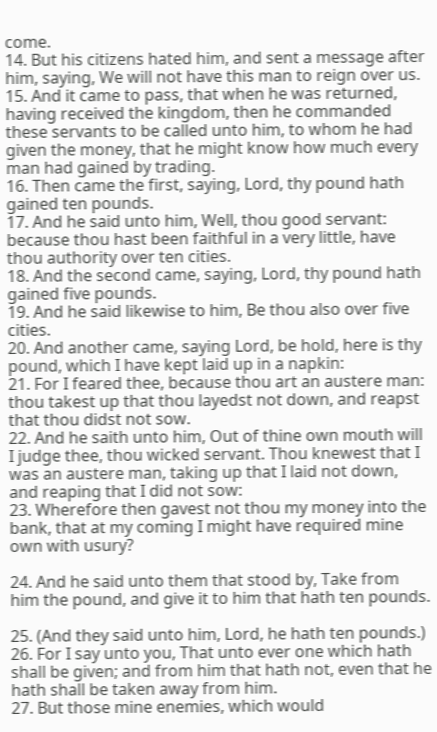come.
14. But his citizens hated him, and sent a message after him, saying, We will not have this man to reign over us.
15. And it came to pass, that when he was returned, having received the kingdom, then he commanded these servants to be called unto him, to whom he had given the money, that he might know how much every man had gained by trading.
16. Then came the first, saying, Lord, thy pound hath gained ten pounds.
17. And he said unto him, Well, thou good servant: because thou hast been faithful in a very little, have thou authority over ten cities.
18. And the second came, saying, Lord, thy pound hath gained five pounds.
19. And he said likewise to him, Be thou also over five cities.
20. And another came, saying Lord, be hold, here is thy pound, which I have kept laid up in a napkin:
21. For I feared thee, because thou art an austere man: thou takest up that thou layedst not down, and reapst that thou didst not sow.
22. And he saith unto him, Out of thine own mouth will I judge thee, thou wicked servant. Thou knewest that I was an austere man, taking up that I laid not down, and reaping that I did not sow:
23. Wherefore then gavest not thou my money into the bank, that at my coming I might have required mine own with usury?

24. And he said unto them that stood by, Take from him the pound, and give it to him that hath ten pounds.

25. (And they said unto him, Lord, he hath ten pounds.)
26. For I say unto you, That unto ever one which hath shall be given; and from him that hath not, even that he hath shall be taken away from him.
27. But those mine enemies, which would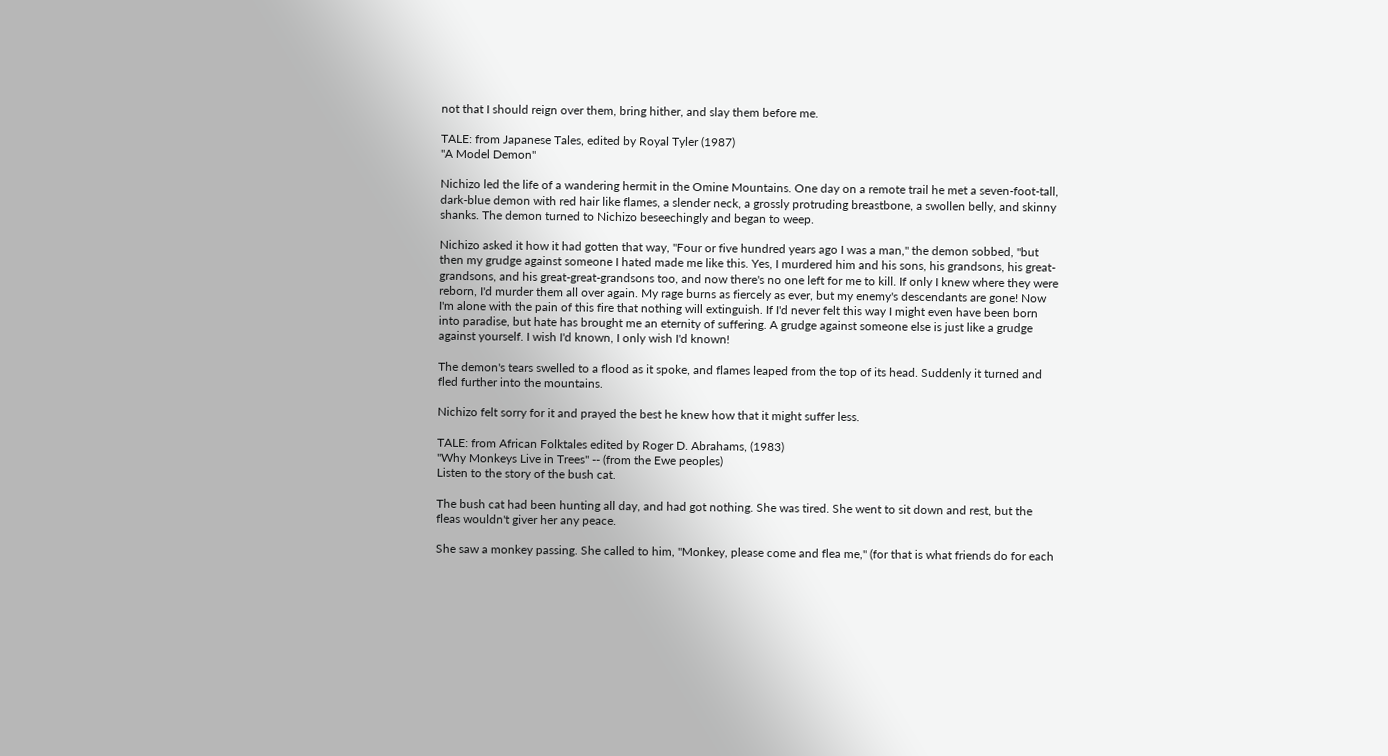not that I should reign over them, bring hither, and slay them before me.

TALE: from Japanese Tales, edited by Royal Tyler (1987)
"A Model Demon"

Nichizo led the life of a wandering hermit in the Omine Mountains. One day on a remote trail he met a seven-foot-tall, dark-blue demon with red hair like flames, a slender neck, a grossly protruding breastbone, a swollen belly, and skinny shanks. The demon turned to Nichizo beseechingly and began to weep.

Nichizo asked it how it had gotten that way, "Four or five hundred years ago I was a man," the demon sobbed, "but then my grudge against someone I hated made me like this. Yes, I murdered him and his sons, his grandsons, his great-grandsons, and his great-great-grandsons too, and now there's no one left for me to kill. If only I knew where they were reborn, I'd murder them all over again. My rage burns as fiercely as ever, but my enemy's descendants are gone! Now I'm alone with the pain of this fire that nothing will extinguish. If I'd never felt this way I might even have been born into paradise, but hate has brought me an eternity of suffering. A grudge against someone else is just like a grudge against yourself. I wish I'd known, I only wish I'd known!

The demon's tears swelled to a flood as it spoke, and flames leaped from the top of its head. Suddenly it turned and fled further into the mountains.

Nichizo felt sorry for it and prayed the best he knew how that it might suffer less.

TALE: from African Folktales edited by Roger D. Abrahams, (1983)
"Why Monkeys Live in Trees" -- (from the Ewe peoples)
Listen to the story of the bush cat.

The bush cat had been hunting all day, and had got nothing. She was tired. She went to sit down and rest, but the fleas wouldn't giver her any peace.

She saw a monkey passing. She called to him, "Monkey, please come and flea me," (for that is what friends do for each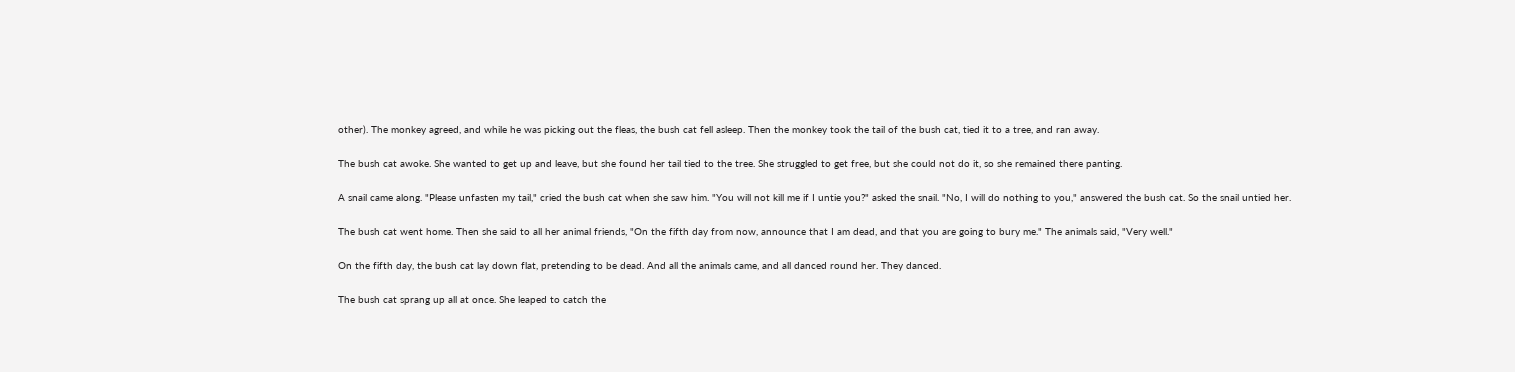other). The monkey agreed, and while he was picking out the fleas, the bush cat fell asleep. Then the monkey took the tail of the bush cat, tied it to a tree, and ran away.

The bush cat awoke. She wanted to get up and leave, but she found her tail tied to the tree. She struggled to get free, but she could not do it, so she remained there panting.

A snail came along. "Please unfasten my tail," cried the bush cat when she saw him. "You will not kill me if I untie you?" asked the snail. "No, I will do nothing to you," answered the bush cat. So the snail untied her.

The bush cat went home. Then she said to all her animal friends, "On the fifth day from now, announce that I am dead, and that you are going to bury me." The animals said, "Very well."

On the fifth day, the bush cat lay down flat, pretending to be dead. And all the animals came, and all danced round her. They danced.

The bush cat sprang up all at once. She leaped to catch the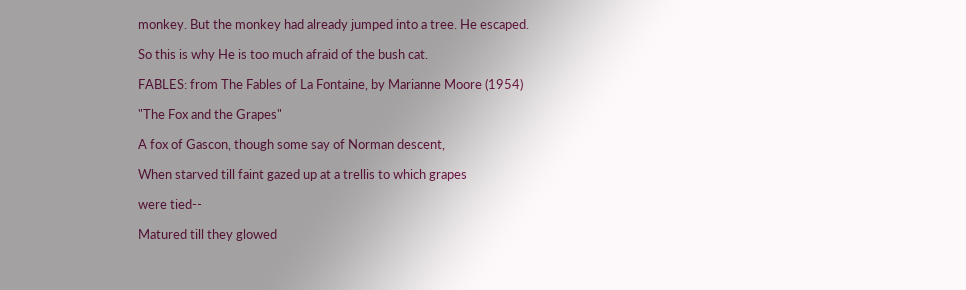monkey. But the monkey had already jumped into a tree. He escaped.

So this is why He is too much afraid of the bush cat.

FABLES: from The Fables of La Fontaine, by Marianne Moore (1954)

"The Fox and the Grapes"

A fox of Gascon, though some say of Norman descent,

When starved till faint gazed up at a trellis to which grapes

were tied--

Matured till they glowed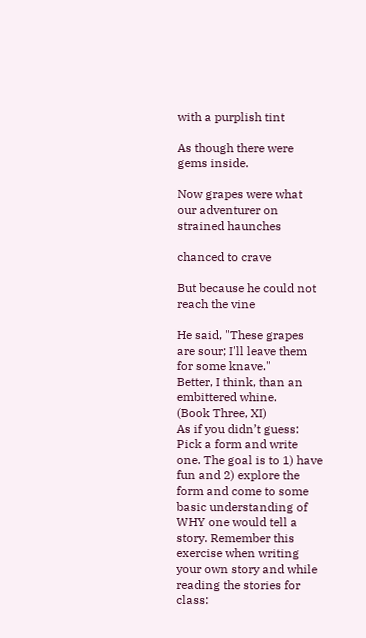with a purplish tint

As though there were gems inside.

Now grapes were what our adventurer on strained haunches

chanced to crave

But because he could not reach the vine

He said, "These grapes are sour; I'll leave them for some knave."
Better, I think, than an embittered whine.
(Book Three, XI)
As if you didn’t guess: Pick a form and write one. The goal is to 1) have fun and 2) explore the form and come to some basic understanding of WHY one would tell a story. Remember this exercise when writing your own story and while reading the stories for class: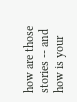how are those stories -- and how is your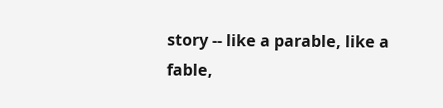story -- like a parable, like a fable,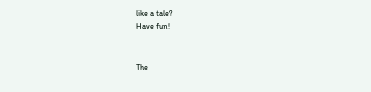like a tale?
Have fun!


The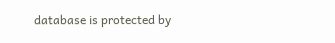database is protected by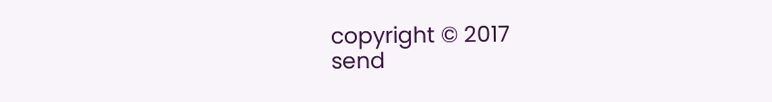copyright © 2017
send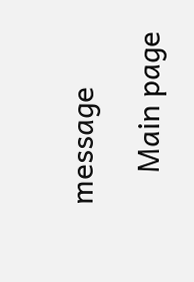message

    Main page